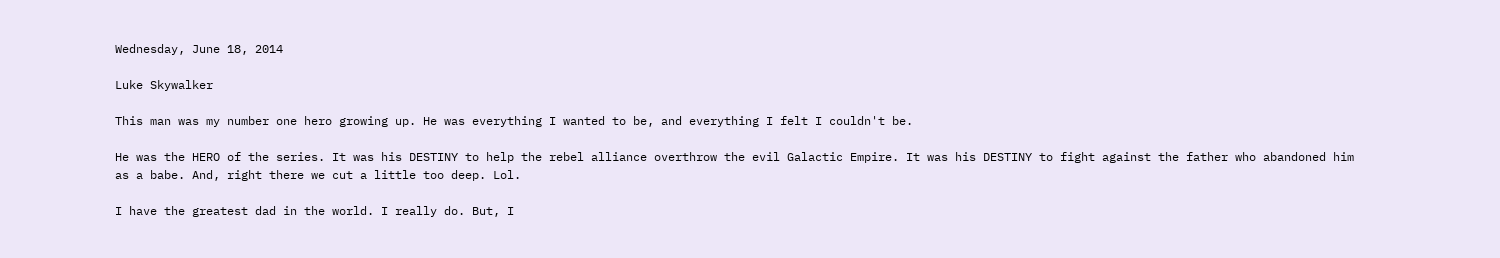Wednesday, June 18, 2014

Luke Skywalker

This man was my number one hero growing up. He was everything I wanted to be, and everything I felt I couldn't be.

He was the HERO of the series. It was his DESTINY to help the rebel alliance overthrow the evil Galactic Empire. It was his DESTINY to fight against the father who abandoned him as a babe. And, right there we cut a little too deep. Lol.

I have the greatest dad in the world. I really do. But, I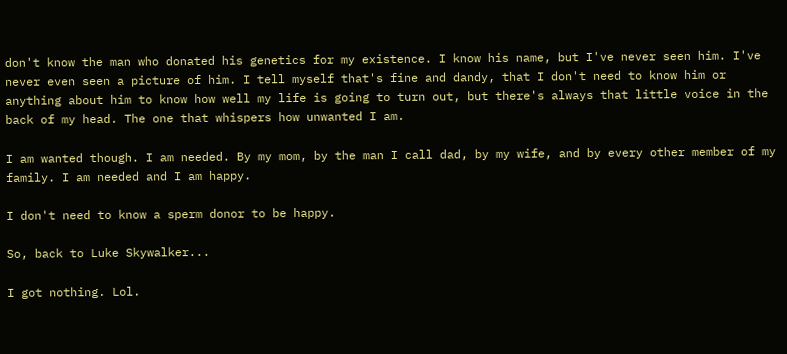don't know the man who donated his genetics for my existence. I know his name, but I've never seen him. I've never even seen a picture of him. I tell myself that's fine and dandy, that I don't need to know him or anything about him to know how well my life is going to turn out, but there's always that little voice in the back of my head. The one that whispers how unwanted I am.

I am wanted though. I am needed. By my mom, by the man I call dad, by my wife, and by every other member of my family. I am needed and I am happy.

I don't need to know a sperm donor to be happy.

So, back to Luke Skywalker...

I got nothing. Lol.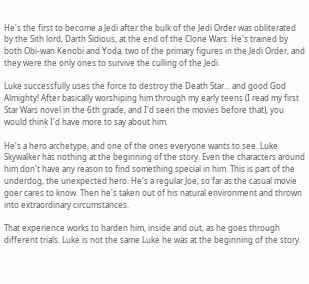He's the first to become a Jedi after the bulk of the Jedi Order was obliterated by the Sith lord, Darth Sidious, at the end of the Clone Wars. He's trained by both Obi-wan Kenobi and Yoda, two of the primary figures in the Jedi Order, and they were the only ones to survive the culling of the Jedi.

Luke successfully uses the force to destroy the Death Star... and good God Almighty! After basically worshiping him through my early teens (I read my first Star Wars novel in the 6th grade, and I'd seen the movies before that), you would think I'd have more to say about him.

He's a hero archetype, and one of the ones everyone wants to see. Luke Skywalker has nothing at the beginning of the story. Even the characters around him don't have any reason to find something special in him. This is part of the underdog, the unexpected hero. He's a regular Joe, so far as the casual movie goer cares to know. Then he's taken out of his natural environment and thrown into extraordinary circumstances.

That experience works to harden him, inside and out, as he goes through different trials. Luke is not the same Luke he was at the beginning of the story.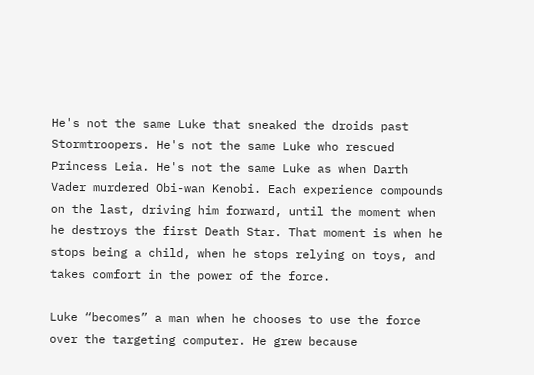He's not the same Luke that sneaked the droids past Stormtroopers. He's not the same Luke who rescued Princess Leia. He's not the same Luke as when Darth Vader murdered Obi-wan Kenobi. Each experience compounds on the last, driving him forward, until the moment when he destroys the first Death Star. That moment is when he stops being a child, when he stops relying on toys, and takes comfort in the power of the force.

Luke “becomes” a man when he chooses to use the force over the targeting computer. He grew because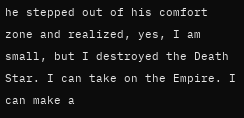he stepped out of his comfort zone and realized, yes, I am small, but I destroyed the Death Star. I can take on the Empire. I can make a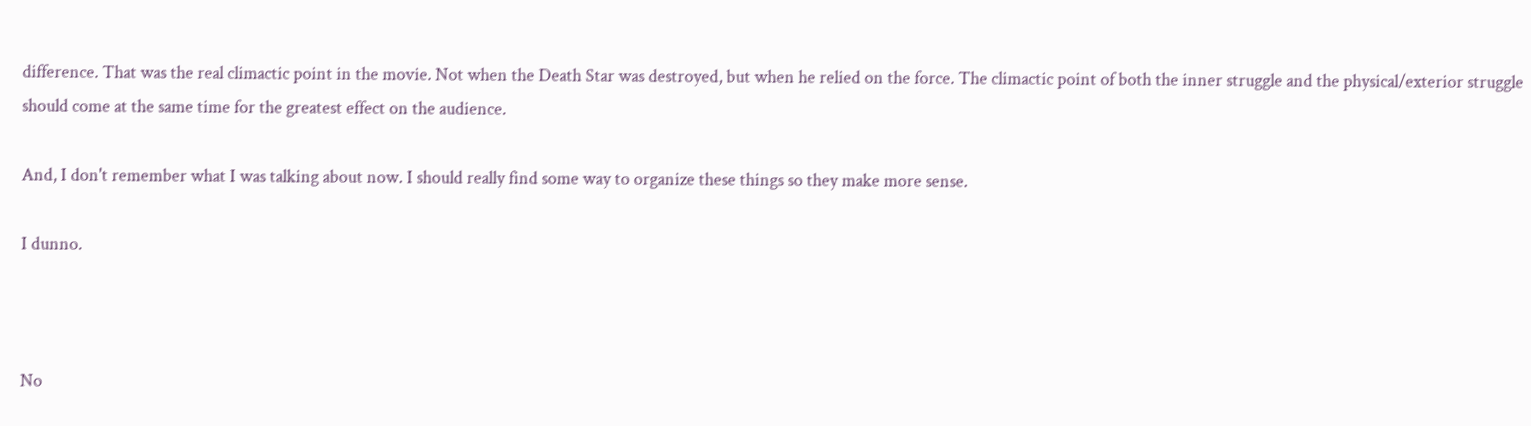difference. That was the real climactic point in the movie. Not when the Death Star was destroyed, but when he relied on the force. The climactic point of both the inner struggle and the physical/exterior struggle should come at the same time for the greatest effect on the audience.

And, I don't remember what I was talking about now. I should really find some way to organize these things so they make more sense.

I dunno.



No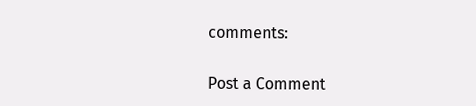comments:

Post a Comment